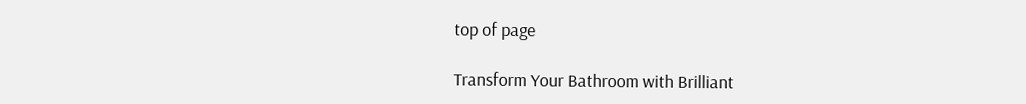top of page

Transform Your Bathroom with Brilliant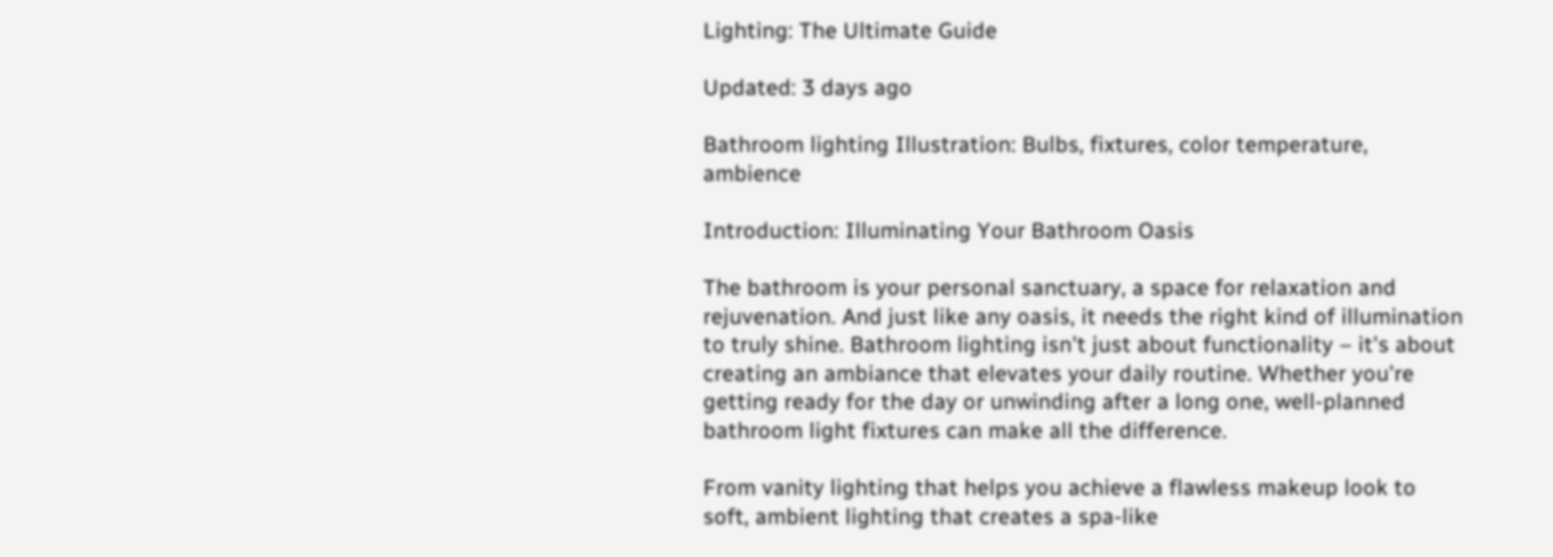Lighting: The Ultimate Guide

Updated: 3 days ago

Bathroom lighting Illustration: Bulbs, fixtures, color temperature, ambience

Introduction: Illuminating Your Bathroom Oasis

The bathroom is your personal sanctuary, a space for relaxation and rejuvenation. And just like any oasis, it needs the right kind of illumination to truly shine. Bathroom lighting isn't just about functionality – it's about creating an ambiance that elevates your daily routine. Whether you're getting ready for the day or unwinding after a long one, well-planned bathroom light fixtures can make all the difference.

From vanity lighting that helps you achieve a flawless makeup look to soft, ambient lighting that creates a spa-like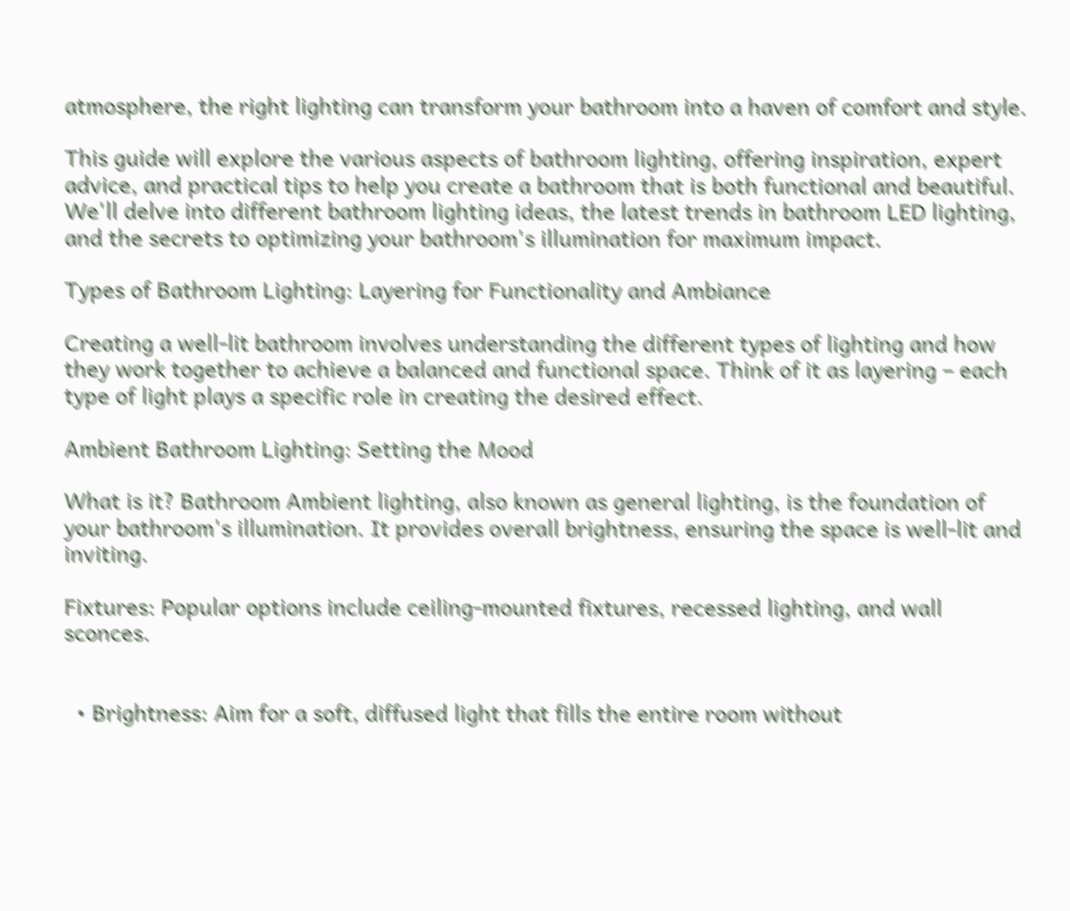atmosphere, the right lighting can transform your bathroom into a haven of comfort and style.

This guide will explore the various aspects of bathroom lighting, offering inspiration, expert advice, and practical tips to help you create a bathroom that is both functional and beautiful. We'll delve into different bathroom lighting ideas, the latest trends in bathroom LED lighting, and the secrets to optimizing your bathroom's illumination for maximum impact.

Types of Bathroom Lighting: Layering for Functionality and Ambiance

Creating a well-lit bathroom involves understanding the different types of lighting and how they work together to achieve a balanced and functional space. Think of it as layering – each type of light plays a specific role in creating the desired effect.

Ambient Bathroom Lighting: Setting the Mood

What is it? Bathroom Ambient lighting, also known as general lighting, is the foundation of your bathroom's illumination. It provides overall brightness, ensuring the space is well-lit and inviting.

Fixtures: Popular options include ceiling-mounted fixtures, recessed lighting, and wall sconces.


  • Brightness: Aim for a soft, diffused light that fills the entire room without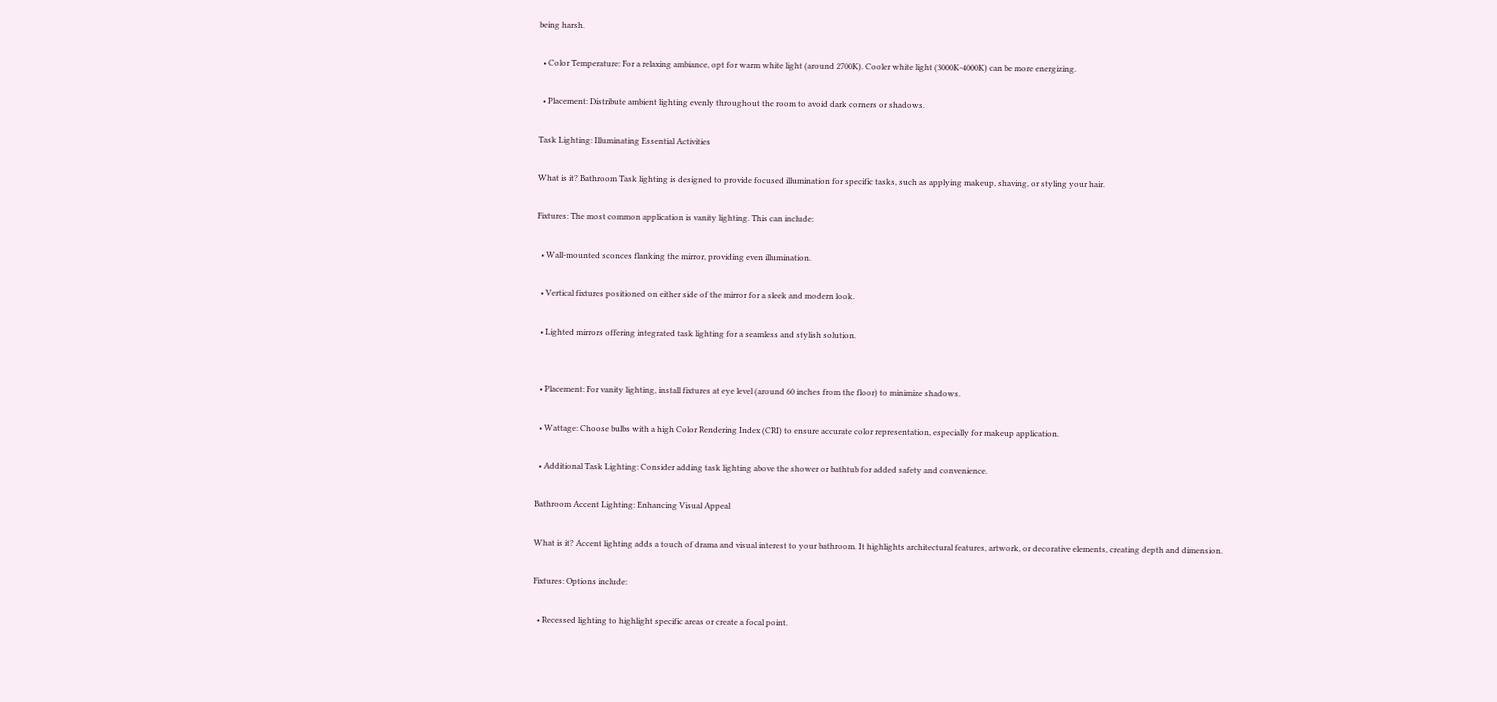being harsh.

  • Color Temperature: For a relaxing ambiance, opt for warm white light (around 2700K). Cooler white light (3000K-4000K) can be more energizing.

  • Placement: Distribute ambient lighting evenly throughout the room to avoid dark corners or shadows.

Task Lighting: Illuminating Essential Activities

What is it? Bathroom Task lighting is designed to provide focused illumination for specific tasks, such as applying makeup, shaving, or styling your hair.

Fixtures: The most common application is vanity lighting. This can include:

  • Wall-mounted sconces flanking the mirror, providing even illumination.

  • Vertical fixtures positioned on either side of the mirror for a sleek and modern look.

  • Lighted mirrors offering integrated task lighting for a seamless and stylish solution.


  • Placement: For vanity lighting, install fixtures at eye level (around 60 inches from the floor) to minimize shadows.

  • Wattage: Choose bulbs with a high Color Rendering Index (CRI) to ensure accurate color representation, especially for makeup application.

  • Additional Task Lighting: Consider adding task lighting above the shower or bathtub for added safety and convenience.

Bathroom Accent Lighting: Enhancing Visual Appeal

What is it? Accent lighting adds a touch of drama and visual interest to your bathroom. It highlights architectural features, artwork, or decorative elements, creating depth and dimension.

Fixtures: Options include:

  • Recessed lighting to highlight specific areas or create a focal point.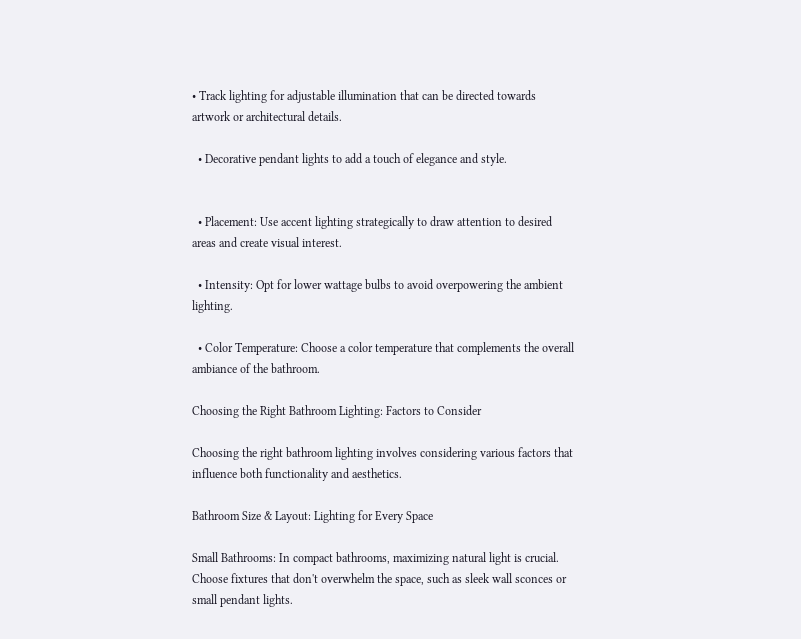• Track lighting for adjustable illumination that can be directed towards artwork or architectural details.

  • Decorative pendant lights to add a touch of elegance and style.


  • Placement: Use accent lighting strategically to draw attention to desired areas and create visual interest.

  • Intensity: Opt for lower wattage bulbs to avoid overpowering the ambient lighting.

  • Color Temperature: Choose a color temperature that complements the overall ambiance of the bathroom.

Choosing the Right Bathroom Lighting: Factors to Consider

Choosing the right bathroom lighting involves considering various factors that influence both functionality and aesthetics.

Bathroom Size & Layout: Lighting for Every Space

Small Bathrooms: In compact bathrooms, maximizing natural light is crucial. Choose fixtures that don't overwhelm the space, such as sleek wall sconces or small pendant lights.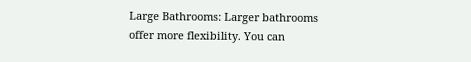Large Bathrooms: Larger bathrooms offer more flexibility. You can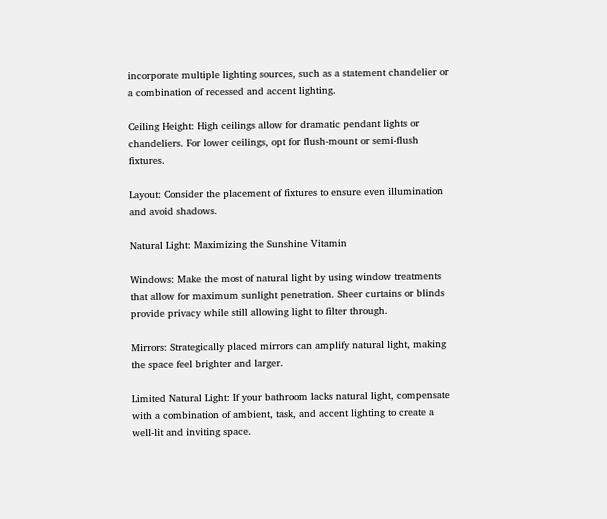incorporate multiple lighting sources, such as a statement chandelier or a combination of recessed and accent lighting.

Ceiling Height: High ceilings allow for dramatic pendant lights or chandeliers. For lower ceilings, opt for flush-mount or semi-flush fixtures.

Layout: Consider the placement of fixtures to ensure even illumination and avoid shadows.

Natural Light: Maximizing the Sunshine Vitamin

Windows: Make the most of natural light by using window treatments that allow for maximum sunlight penetration. Sheer curtains or blinds provide privacy while still allowing light to filter through.

Mirrors: Strategically placed mirrors can amplify natural light, making the space feel brighter and larger.

Limited Natural Light: If your bathroom lacks natural light, compensate with a combination of ambient, task, and accent lighting to create a well-lit and inviting space.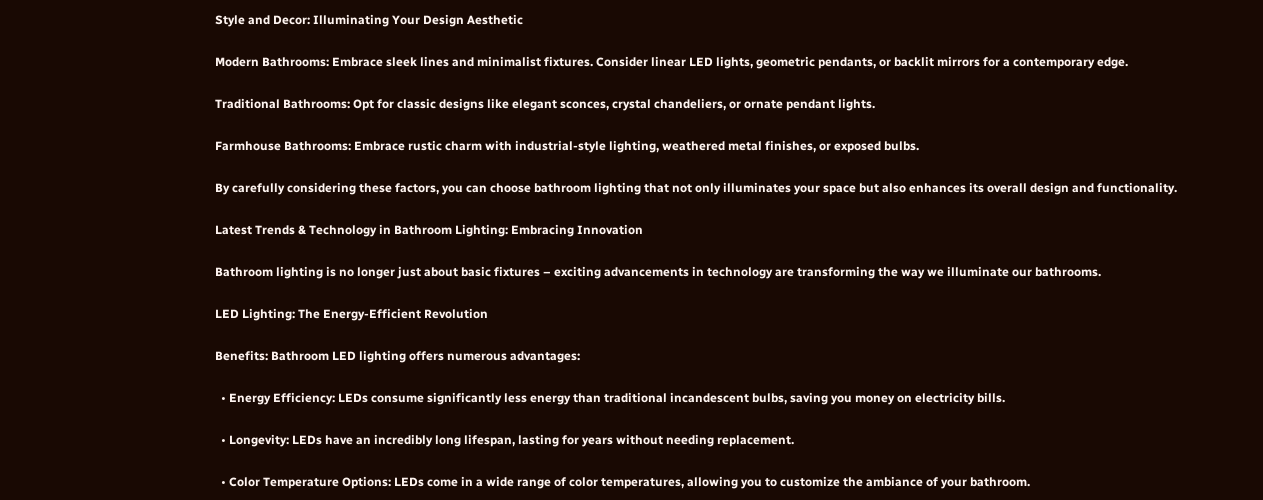Style and Decor: Illuminating Your Design Aesthetic

Modern Bathrooms: Embrace sleek lines and minimalist fixtures. Consider linear LED lights, geometric pendants, or backlit mirrors for a contemporary edge.

Traditional Bathrooms: Opt for classic designs like elegant sconces, crystal chandeliers, or ornate pendant lights.

Farmhouse Bathrooms: Embrace rustic charm with industrial-style lighting, weathered metal finishes, or exposed bulbs.

By carefully considering these factors, you can choose bathroom lighting that not only illuminates your space but also enhances its overall design and functionality.

Latest Trends & Technology in Bathroom Lighting: Embracing Innovation

Bathroom lighting is no longer just about basic fixtures – exciting advancements in technology are transforming the way we illuminate our bathrooms.

LED Lighting: The Energy-Efficient Revolution

Benefits: Bathroom LED lighting offers numerous advantages:

  • Energy Efficiency: LEDs consume significantly less energy than traditional incandescent bulbs, saving you money on electricity bills.

  • Longevity: LEDs have an incredibly long lifespan, lasting for years without needing replacement.

  • Color Temperature Options: LEDs come in a wide range of color temperatures, allowing you to customize the ambiance of your bathroom.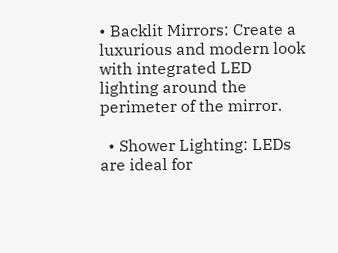• Backlit Mirrors: Create a luxurious and modern look with integrated LED lighting around the perimeter of the mirror.

  • Shower Lighting: LEDs are ideal for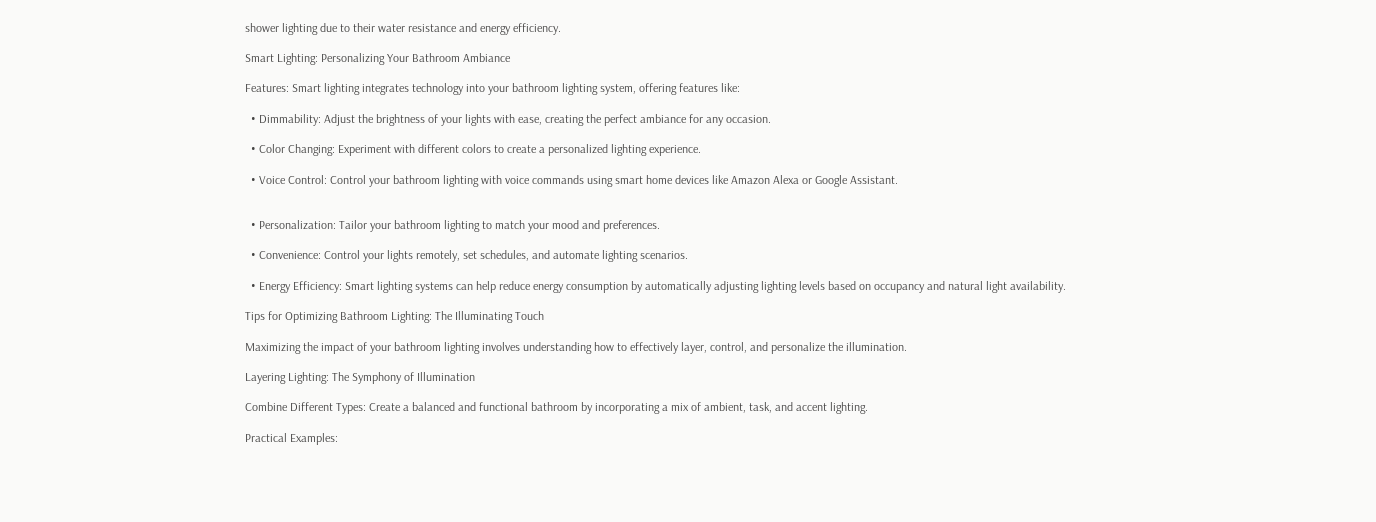shower lighting due to their water resistance and energy efficiency.

Smart Lighting: Personalizing Your Bathroom Ambiance

Features: Smart lighting integrates technology into your bathroom lighting system, offering features like:

  • Dimmability: Adjust the brightness of your lights with ease, creating the perfect ambiance for any occasion.

  • Color Changing: Experiment with different colors to create a personalized lighting experience.

  • Voice Control: Control your bathroom lighting with voice commands using smart home devices like Amazon Alexa or Google Assistant.


  • Personalization: Tailor your bathroom lighting to match your mood and preferences.

  • Convenience: Control your lights remotely, set schedules, and automate lighting scenarios.

  • Energy Efficiency: Smart lighting systems can help reduce energy consumption by automatically adjusting lighting levels based on occupancy and natural light availability.

Tips for Optimizing Bathroom Lighting: The Illuminating Touch

Maximizing the impact of your bathroom lighting involves understanding how to effectively layer, control, and personalize the illumination.

Layering Lighting: The Symphony of Illumination

Combine Different Types: Create a balanced and functional bathroom by incorporating a mix of ambient, task, and accent lighting.

Practical Examples: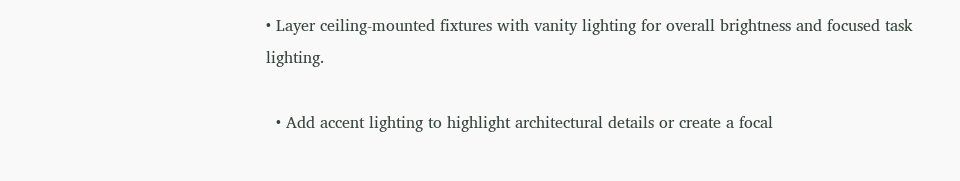• Layer ceiling-mounted fixtures with vanity lighting for overall brightness and focused task lighting.

  • Add accent lighting to highlight architectural details or create a focal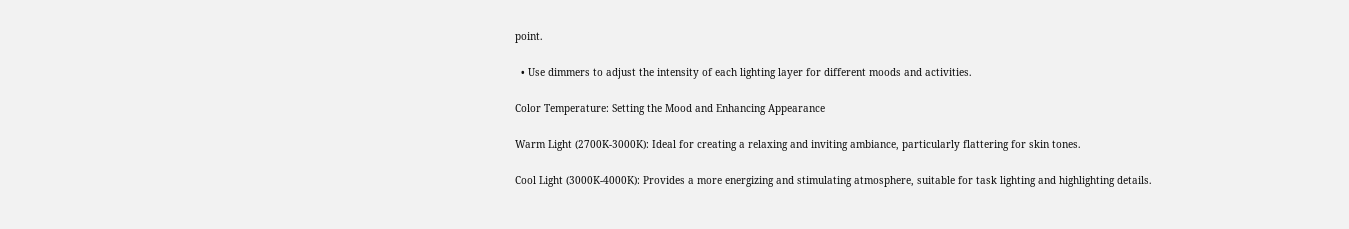point.

  • Use dimmers to adjust the intensity of each lighting layer for different moods and activities.

Color Temperature: Setting the Mood and Enhancing Appearance

Warm Light (2700K-3000K): Ideal for creating a relaxing and inviting ambiance, particularly flattering for skin tones.

Cool Light (3000K-4000K): Provides a more energizing and stimulating atmosphere, suitable for task lighting and highlighting details.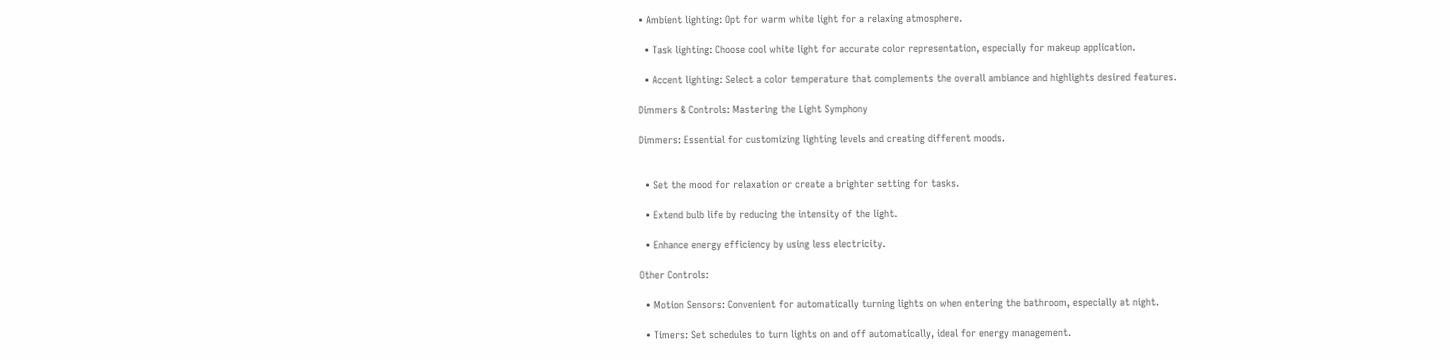• Ambient lighting: Opt for warm white light for a relaxing atmosphere.

  • Task lighting: Choose cool white light for accurate color representation, especially for makeup application.

  • Accent lighting: Select a color temperature that complements the overall ambiance and highlights desired features.

Dimmers & Controls: Mastering the Light Symphony

Dimmers: Essential for customizing lighting levels and creating different moods.


  • Set the mood for relaxation or create a brighter setting for tasks.

  • Extend bulb life by reducing the intensity of the light.

  • Enhance energy efficiency by using less electricity.

Other Controls:

  • Motion Sensors: Convenient for automatically turning lights on when entering the bathroom, especially at night.

  • Timers: Set schedules to turn lights on and off automatically, ideal for energy management.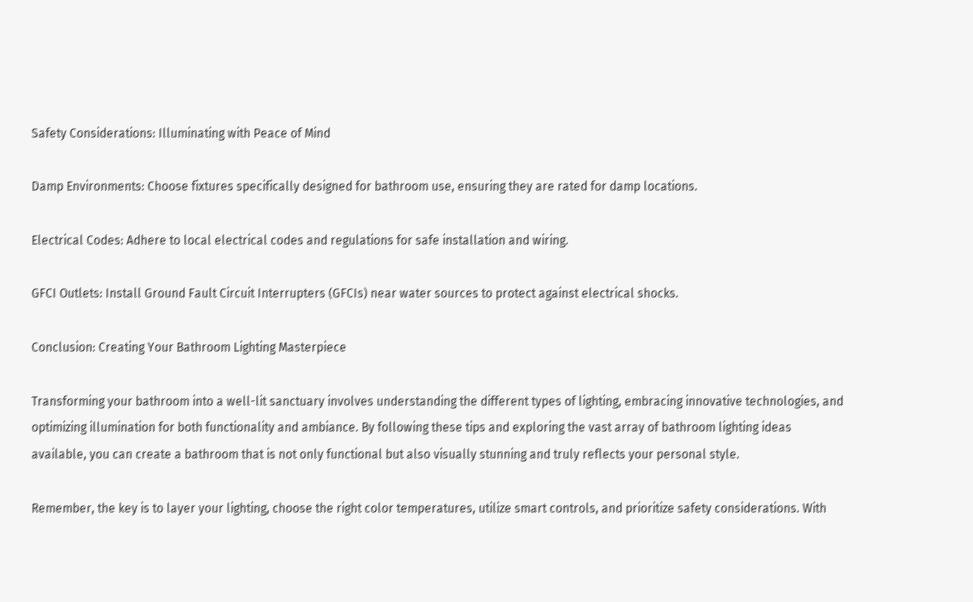Safety Considerations: Illuminating with Peace of Mind

Damp Environments: Choose fixtures specifically designed for bathroom use, ensuring they are rated for damp locations.

Electrical Codes: Adhere to local electrical codes and regulations for safe installation and wiring.

GFCI Outlets: Install Ground Fault Circuit Interrupters (GFCIs) near water sources to protect against electrical shocks.

Conclusion: Creating Your Bathroom Lighting Masterpiece

Transforming your bathroom into a well-lit sanctuary involves understanding the different types of lighting, embracing innovative technologies, and optimizing illumination for both functionality and ambiance. By following these tips and exploring the vast array of bathroom lighting ideas available, you can create a bathroom that is not only functional but also visually stunning and truly reflects your personal style.

Remember, the key is to layer your lighting, choose the right color temperatures, utilize smart controls, and prioritize safety considerations. With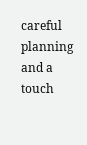careful planning and a touch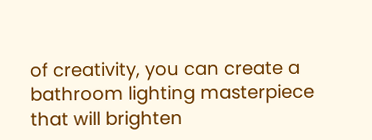of creativity, you can create a bathroom lighting masterpiece that will brighten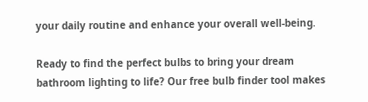your daily routine and enhance your overall well-being.

Ready to find the perfect bulbs to bring your dream bathroom lighting to life? Our free bulb finder tool makes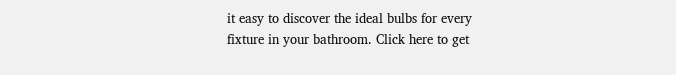it easy to discover the ideal bulbs for every fixture in your bathroom. Click here to get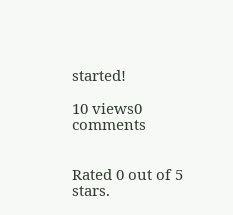started!

10 views0 comments


Rated 0 out of 5 stars.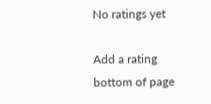No ratings yet

Add a rating
bottom of page